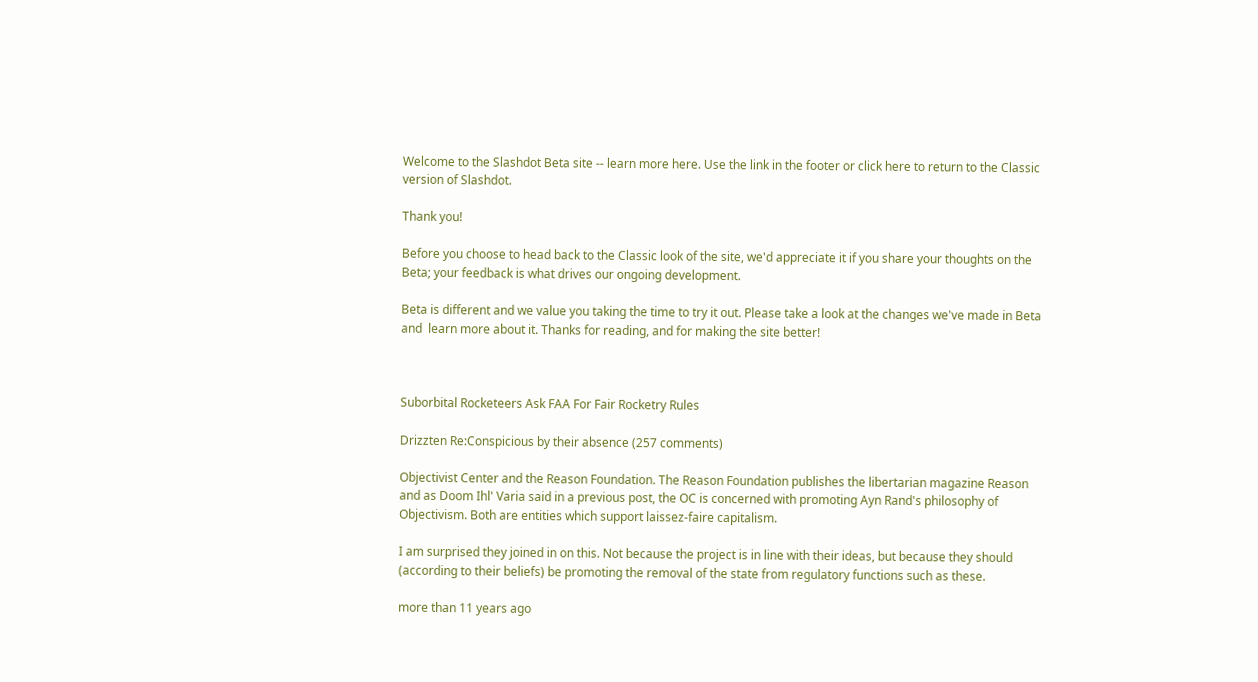Welcome to the Slashdot Beta site -- learn more here. Use the link in the footer or click here to return to the Classic version of Slashdot.

Thank you!

Before you choose to head back to the Classic look of the site, we'd appreciate it if you share your thoughts on the Beta; your feedback is what drives our ongoing development.

Beta is different and we value you taking the time to try it out. Please take a look at the changes we've made in Beta and  learn more about it. Thanks for reading, and for making the site better!



Suborbital Rocketeers Ask FAA For Fair Rocketry Rules

Drizzten Re:Conspicious by their absence (257 comments)

Objectivist Center and the Reason Foundation. The Reason Foundation publishes the libertarian magazine Reason and as Doom Ihl' Varia said in a previous post, the OC is concerned with promoting Ayn Rand's philosophy of Objectivism. Both are entities which support laissez-faire capitalism.

I am surprised they joined in on this. Not because the project is in line with their ideas, but because they should (according to their beliefs) be promoting the removal of the state from regulatory functions such as these.

more than 11 years ago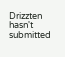Drizzten hasn't submitted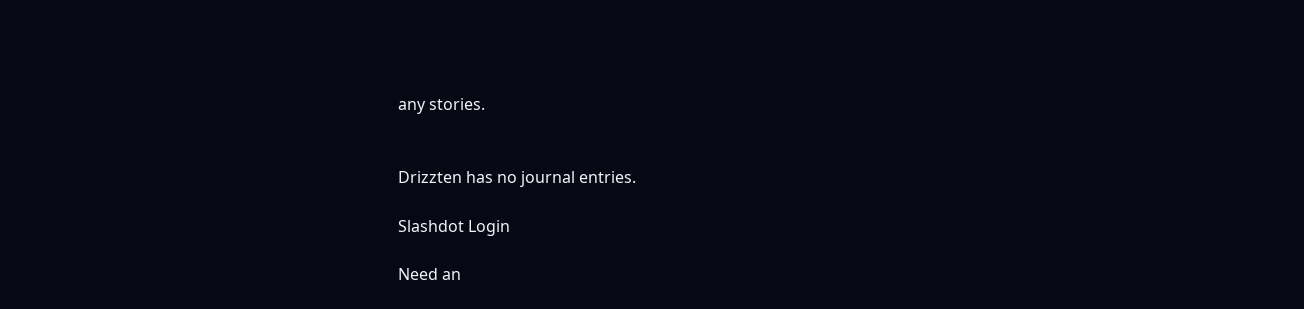any stories.


Drizzten has no journal entries.

Slashdot Login

Need an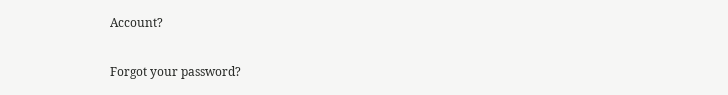Account?

Forgot your password?